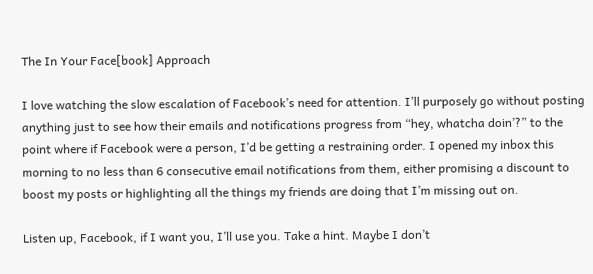The In Your Face[book] Approach

I love watching the slow escalation of Facebook’s need for attention. I’ll purposely go without posting anything just to see how their emails and notifications progress from “hey, whatcha doin’?” to the point where if Facebook were a person, I’d be getting a restraining order. I opened my inbox this morning to no less than 6 consecutive email notifications from them, either promising a discount to boost my posts or highlighting all the things my friends are doing that I’m missing out on.

Listen up, Facebook, if I want you, I’ll use you. Take a hint. Maybe I don’t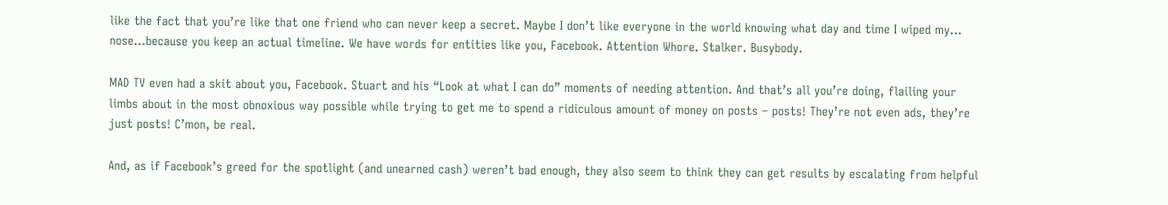like the fact that you’re like that one friend who can never keep a secret. Maybe I don’t like everyone in the world knowing what day and time I wiped my… nose…because you keep an actual timeline. We have words for entities like you, Facebook. Attention Whore. Stalker. Busybody.

MAD TV even had a skit about you, Facebook. Stuart and his “Look at what I can do” moments of needing attention. And that’s all you’re doing, flailing your limbs about in the most obnoxious way possible while trying to get me to spend a ridiculous amount of money on posts – posts! They’re not even ads, they’re just posts! C’mon, be real.

And, as if Facebook’s greed for the spotlight (and unearned cash) weren’t bad enough, they also seem to think they can get results by escalating from helpful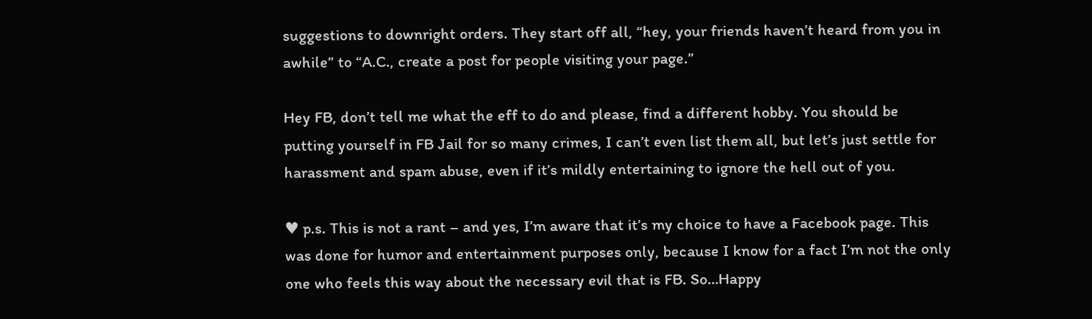suggestions to downright orders. They start off all, “hey, your friends haven’t heard from you in awhile” to “A.C., create a post for people visiting your page.”

Hey FB, don’t tell me what the eff to do and please, find a different hobby. You should be putting yourself in FB Jail for so many crimes, I can’t even list them all, but let’s just settle for harassment and spam abuse, even if it’s mildly entertaining to ignore the hell out of you.

♥ p.s. This is not a rant – and yes, I’m aware that it’s my choice to have a Facebook page. This was done for humor and entertainment purposes only, because I know for a fact I’m not the only one who feels this way about the necessary evil that is FB. So…Happy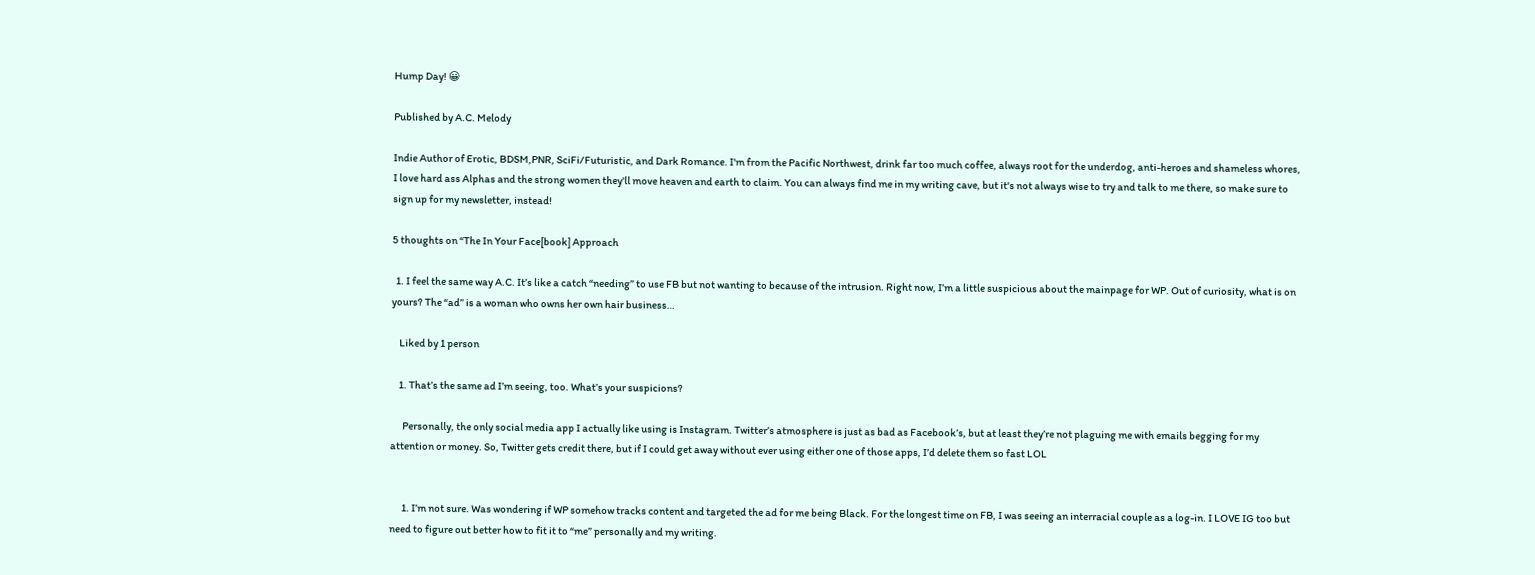Hump Day! 😀

Published by A.C. Melody

Indie Author of Erotic, BDSM,PNR, SciFi/Futuristic, and Dark Romance. I'm from the Pacific Northwest, drink far too much coffee, always root for the underdog, anti-heroes and shameless whores, I love hard ass Alphas and the strong women they'll move heaven and earth to claim. You can always find me in my writing cave, but it's not always wise to try and talk to me there, so make sure to sign up for my newsletter, instead!

5 thoughts on “The In Your Face[book] Approach

  1. I feel the same way A.C. It’s like a catch “needing” to use FB but not wanting to because of the intrusion. Right now, I’m a little suspicious about the mainpage for WP. Out of curiosity, what is on yours? The “ad” is a woman who owns her own hair business…

    Liked by 1 person

    1. That’s the same ad I’m seeing, too. What’s your suspicions?

      Personally, the only social media app I actually like using is Instagram. Twitter’s atmosphere is just as bad as Facebook’s, but at least they’re not plaguing me with emails begging for my attention or money. So, Twitter gets credit there, but if I could get away without ever using either one of those apps, I’d delete them so fast LOL


      1. I’m not sure. Was wondering if WP somehow tracks content and targeted the ad for me being Black. For the longest time on FB, I was seeing an interracial couple as a log-in. I LOVE IG too but need to figure out better how to fit it to “me” personally and my writing.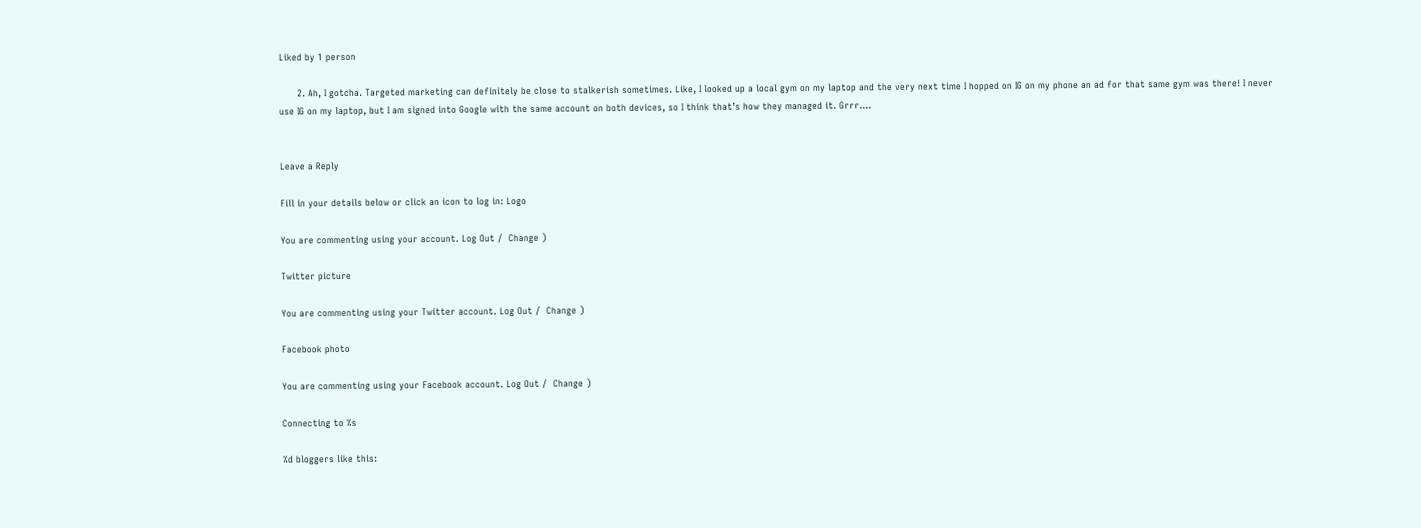Liked by 1 person

      2. Ah, I gotcha. Targeted marketing can definitely be close to stalkerish sometimes. Like, I looked up a local gym on my laptop and the very next time I hopped on IG on my phone an ad for that same gym was there! I never use IG on my laptop, but I am signed into Google with the same account on both devices, so I think that’s how they managed it. Grrr….


Leave a Reply

Fill in your details below or click an icon to log in: Logo

You are commenting using your account. Log Out /  Change )

Twitter picture

You are commenting using your Twitter account. Log Out /  Change )

Facebook photo

You are commenting using your Facebook account. Log Out /  Change )

Connecting to %s

%d bloggers like this: